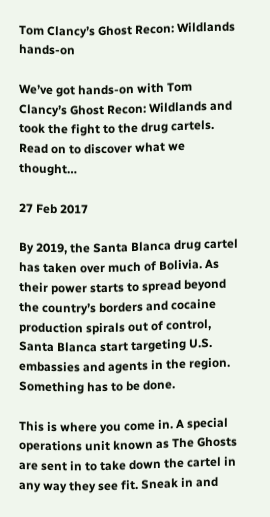Tom Clancy’s Ghost Recon: Wildlands hands-on

We’ve got hands-on with Tom Clancy’s Ghost Recon: Wildlands and took the fight to the drug cartels. Read on to discover what we thought…

27 Feb 2017

By 2019, the Santa Blanca drug cartel has taken over much of Bolivia. As their power starts to spread beyond the country’s borders and cocaine production spirals out of control, Santa Blanca start targeting U.S. embassies and agents in the region. Something has to be done.

This is where you come in. A special operations unit known as The Ghosts are sent in to take down the cartel in any way they see fit. Sneak in and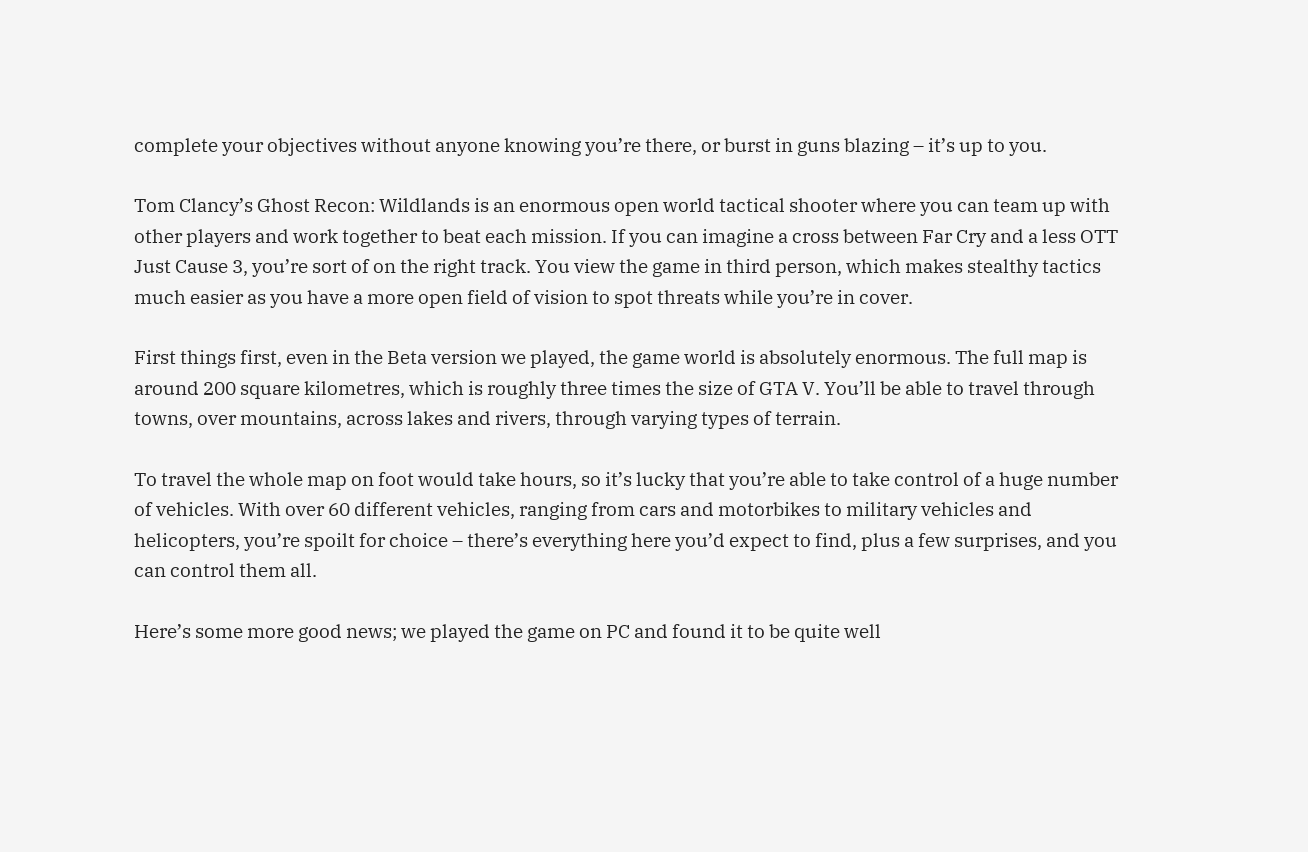complete your objectives without anyone knowing you’re there, or burst in guns blazing – it’s up to you.

Tom Clancy’s Ghost Recon: Wildlands is an enormous open world tactical shooter where you can team up with other players and work together to beat each mission. If you can imagine a cross between Far Cry and a less OTT Just Cause 3, you’re sort of on the right track. You view the game in third person, which makes stealthy tactics much easier as you have a more open field of vision to spot threats while you’re in cover.

First things first, even in the Beta version we played, the game world is absolutely enormous. The full map is around 200 square kilometres, which is roughly three times the size of GTA V. You’ll be able to travel through towns, over mountains, across lakes and rivers, through varying types of terrain.

To travel the whole map on foot would take hours, so it’s lucky that you’re able to take control of a huge number of vehicles. With over 60 different vehicles, ranging from cars and motorbikes to military vehicles and helicopters, you’re spoilt for choice – there’s everything here you’d expect to find, plus a few surprises, and you can control them all.

Here’s some more good news; we played the game on PC and found it to be quite well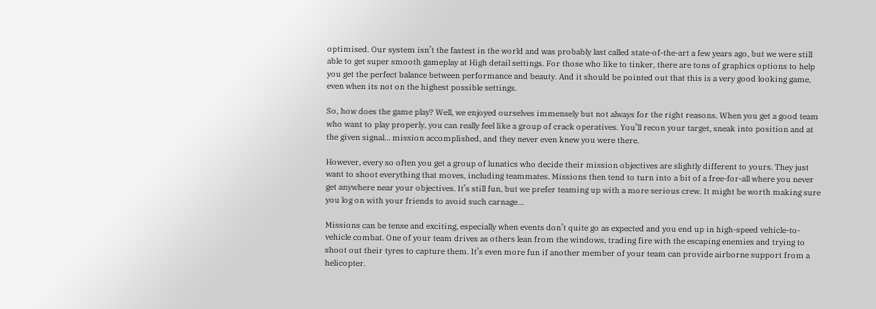optimised. Our system isn’t the fastest in the world and was probably last called state-of-the-art a few years ago, but we were still able to get super smooth gameplay at High detail settings. For those who like to tinker, there are tons of graphics options to help you get the perfect balance between performance and beauty. And it should be pointed out that this is a very good looking game, even when its not on the highest possible settings.

So, how does the game play? Well, we enjoyed ourselves immensely but not always for the right reasons. When you get a good team who want to play properly, you can really feel like a group of crack operatives. You’ll recon your target, sneak into position and at the given signal… mission accomplished, and they never even knew you were there.

However, every so often you get a group of lunatics who decide their mission objectives are slightly different to yours. They just want to shoot everything that moves, including teammates. Missions then tend to turn into a bit of a free-for-all where you never get anywhere near your objectives. It’s still fun, but we prefer teaming up with a more serious crew. It might be worth making sure you log on with your friends to avoid such carnage…

Missions can be tense and exciting, especially when events don’t quite go as expected and you end up in high-speed vehicle-to-vehicle combat. One of your team drives as others lean from the windows, trading fire with the escaping enemies and trying to shoot out their tyres to capture them. It’s even more fun if another member of your team can provide airborne support from a helicopter.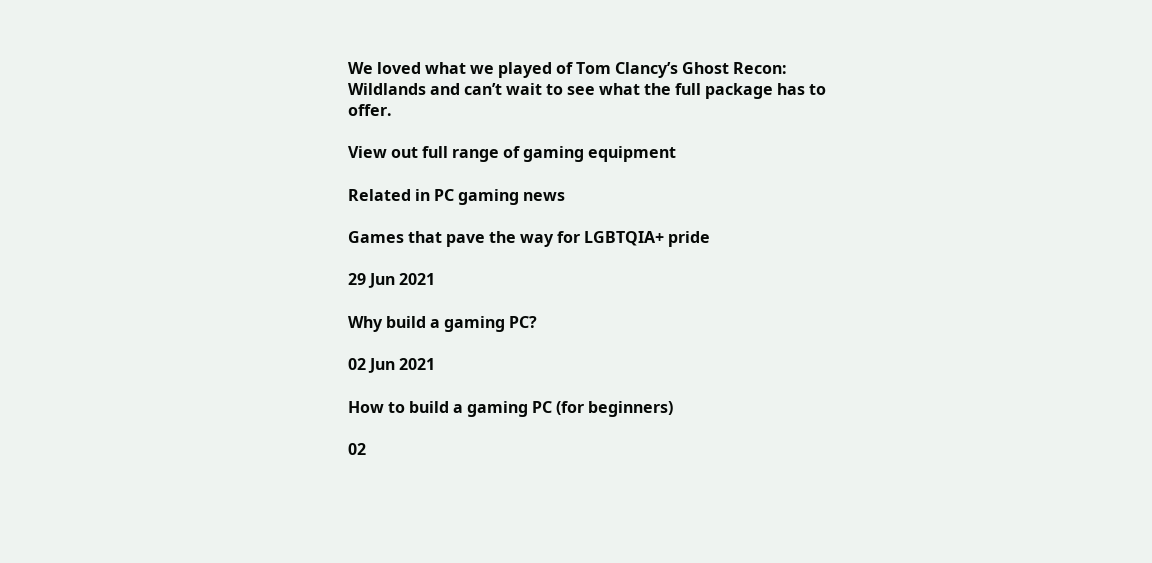We loved what we played of Tom Clancy’s Ghost Recon: Wildlands and can’t wait to see what the full package has to offer.

View out full range of gaming equipment

Related in PC gaming news

Games that pave the way for LGBTQIA+ pride

29 Jun 2021

Why build a gaming PC?

02 Jun 2021

How to build a gaming PC (for beginners)

02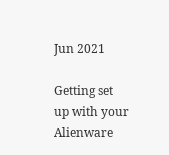Jun 2021

Getting set up with your Alienware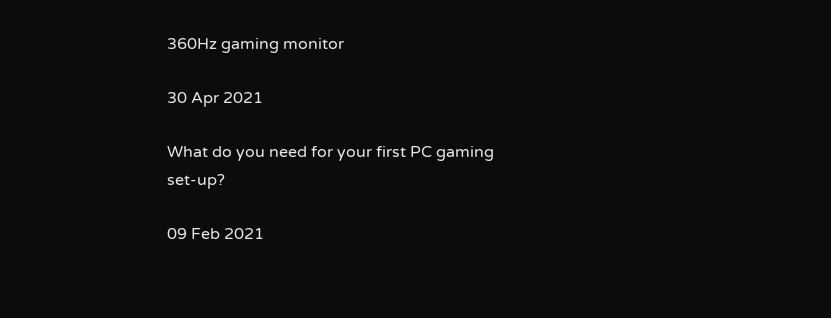360Hz gaming monitor

30 Apr 2021

What do you need for your first PC gaming set-up?

09 Feb 2021